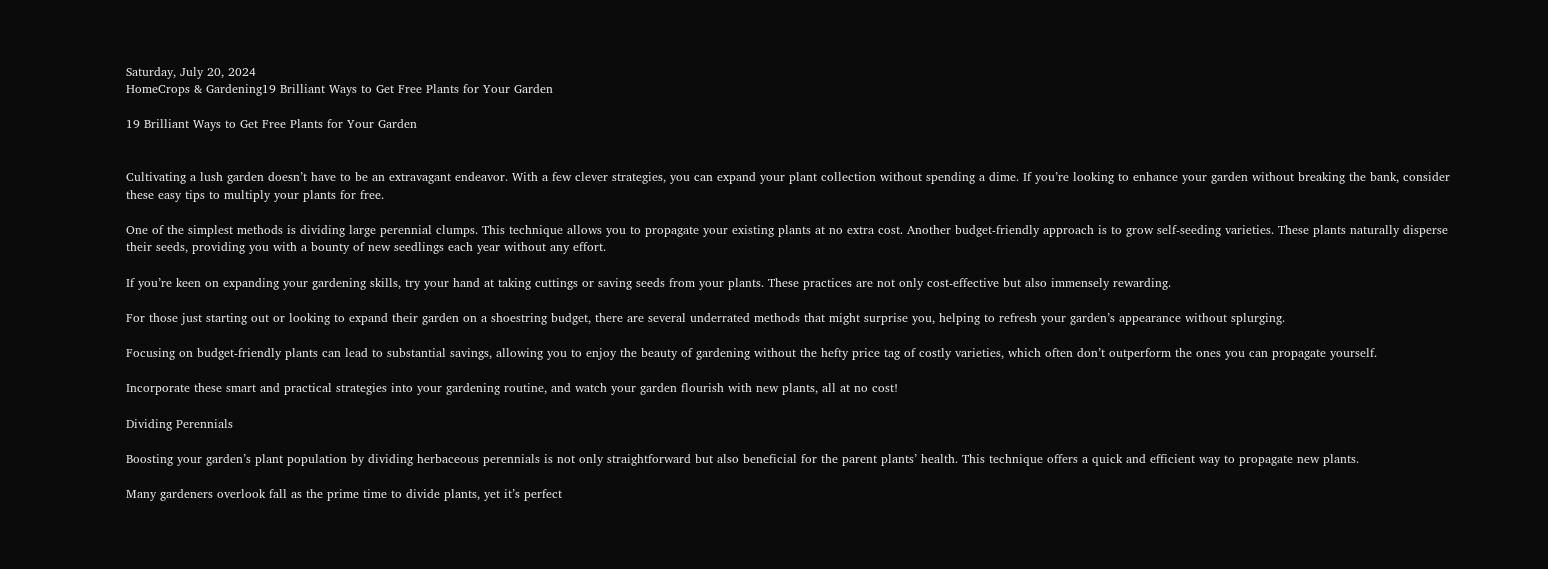Saturday, July 20, 2024
HomeCrops & Gardening19 Brilliant Ways to Get Free Plants for Your Garden

19 Brilliant Ways to Get Free Plants for Your Garden


Cultivating a lush garden doesn’t have to be an extravagant endeavor. With a few clever strategies, you can expand your plant collection without spending a dime. If you’re looking to enhance your garden without breaking the bank, consider these easy tips to multiply your plants for free.

One of the simplest methods is dividing large perennial clumps. This technique allows you to propagate your existing plants at no extra cost. Another budget-friendly approach is to grow self-seeding varieties. These plants naturally disperse their seeds, providing you with a bounty of new seedlings each year without any effort.

If you’re keen on expanding your gardening skills, try your hand at taking cuttings or saving seeds from your plants. These practices are not only cost-effective but also immensely rewarding.

For those just starting out or looking to expand their garden on a shoestring budget, there are several underrated methods that might surprise you, helping to refresh your garden’s appearance without splurging.

Focusing on budget-friendly plants can lead to substantial savings, allowing you to enjoy the beauty of gardening without the hefty price tag of costly varieties, which often don’t outperform the ones you can propagate yourself.

Incorporate these smart and practical strategies into your gardening routine, and watch your garden flourish with new plants, all at no cost!

Dividing Perennials

Boosting your garden’s plant population by dividing herbaceous perennials is not only straightforward but also beneficial for the parent plants’ health. This technique offers a quick and efficient way to propagate new plants.

Many gardeners overlook fall as the prime time to divide plants, yet it’s perfect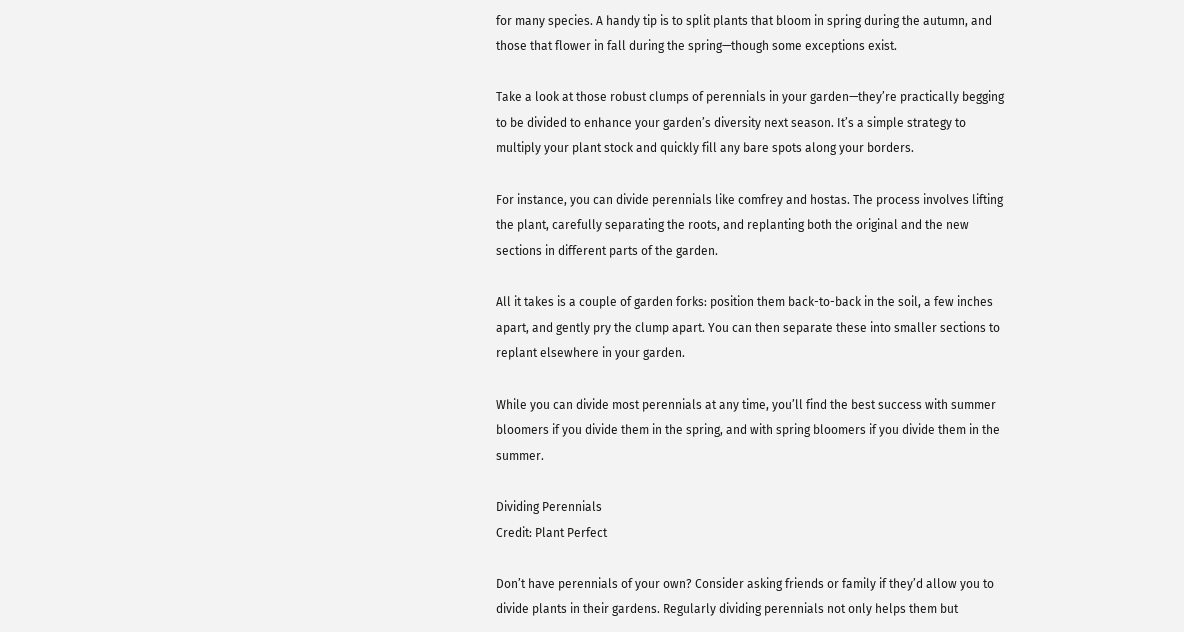for many species. A handy tip is to split plants that bloom in spring during the autumn, and those that flower in fall during the spring—though some exceptions exist.

Take a look at those robust clumps of perennials in your garden—they’re practically begging to be divided to enhance your garden’s diversity next season. It’s a simple strategy to multiply your plant stock and quickly fill any bare spots along your borders.

For instance, you can divide perennials like comfrey and hostas. The process involves lifting the plant, carefully separating the roots, and replanting both the original and the new sections in different parts of the garden.

All it takes is a couple of garden forks: position them back-to-back in the soil, a few inches apart, and gently pry the clump apart. You can then separate these into smaller sections to replant elsewhere in your garden.

While you can divide most perennials at any time, you’ll find the best success with summer bloomers if you divide them in the spring, and with spring bloomers if you divide them in the summer.

Dividing Perennials
Credit: Plant Perfect

Don’t have perennials of your own? Consider asking friends or family if they’d allow you to divide plants in their gardens. Regularly dividing perennials not only helps them but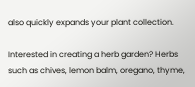also quickly expands your plant collection.

Interested in creating a herb garden? Herbs such as chives, lemon balm, oregano, thyme,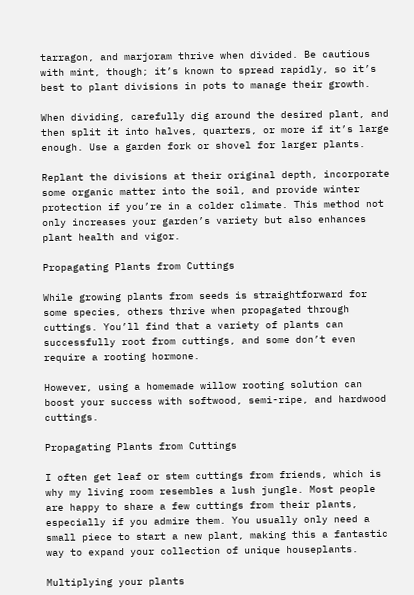tarragon, and marjoram thrive when divided. Be cautious with mint, though; it’s known to spread rapidly, so it’s best to plant divisions in pots to manage their growth.

When dividing, carefully dig around the desired plant, and then split it into halves, quarters, or more if it’s large enough. Use a garden fork or shovel for larger plants.

Replant the divisions at their original depth, incorporate some organic matter into the soil, and provide winter protection if you’re in a colder climate. This method not only increases your garden’s variety but also enhances plant health and vigor.

Propagating Plants from Cuttings

While growing plants from seeds is straightforward for some species, others thrive when propagated through cuttings. You’ll find that a variety of plants can successfully root from cuttings, and some don’t even require a rooting hormone.

However, using a homemade willow rooting solution can boost your success with softwood, semi-ripe, and hardwood cuttings.

Propagating Plants from Cuttings

I often get leaf or stem cuttings from friends, which is why my living room resembles a lush jungle. Most people are happy to share a few cuttings from their plants, especially if you admire them. You usually only need a small piece to start a new plant, making this a fantastic way to expand your collection of unique houseplants.

Multiplying your plants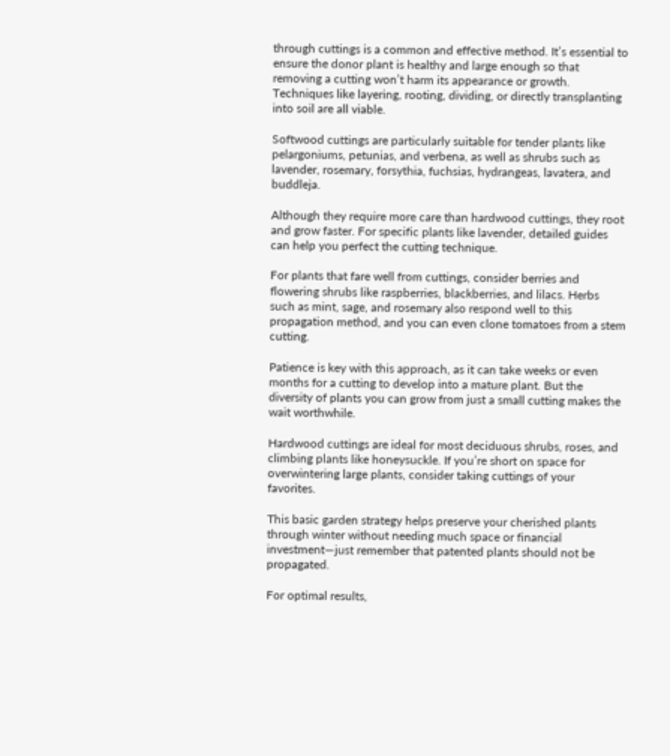through cuttings is a common and effective method. It’s essential to ensure the donor plant is healthy and large enough so that removing a cutting won’t harm its appearance or growth. Techniques like layering, rooting, dividing, or directly transplanting into soil are all viable.

Softwood cuttings are particularly suitable for tender plants like pelargoniums, petunias, and verbena, as well as shrubs such as lavender, rosemary, forsythia, fuchsias, hydrangeas, lavatera, and buddleja.

Although they require more care than hardwood cuttings, they root and grow faster. For specific plants like lavender, detailed guides can help you perfect the cutting technique.

For plants that fare well from cuttings, consider berries and flowering shrubs like raspberries, blackberries, and lilacs. Herbs such as mint, sage, and rosemary also respond well to this propagation method, and you can even clone tomatoes from a stem cutting.

Patience is key with this approach, as it can take weeks or even months for a cutting to develop into a mature plant. But the diversity of plants you can grow from just a small cutting makes the wait worthwhile.

Hardwood cuttings are ideal for most deciduous shrubs, roses, and climbing plants like honeysuckle. If you’re short on space for overwintering large plants, consider taking cuttings of your favorites.

This basic garden strategy helps preserve your cherished plants through winter without needing much space or financial investment—just remember that patented plants should not be propagated.

For optimal results,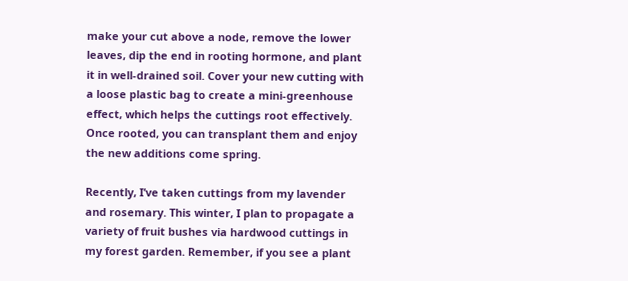make your cut above a node, remove the lower leaves, dip the end in rooting hormone, and plant it in well-drained soil. Cover your new cutting with a loose plastic bag to create a mini-greenhouse effect, which helps the cuttings root effectively. Once rooted, you can transplant them and enjoy the new additions come spring.

Recently, I’ve taken cuttings from my lavender and rosemary. This winter, I plan to propagate a variety of fruit bushes via hardwood cuttings in my forest garden. Remember, if you see a plant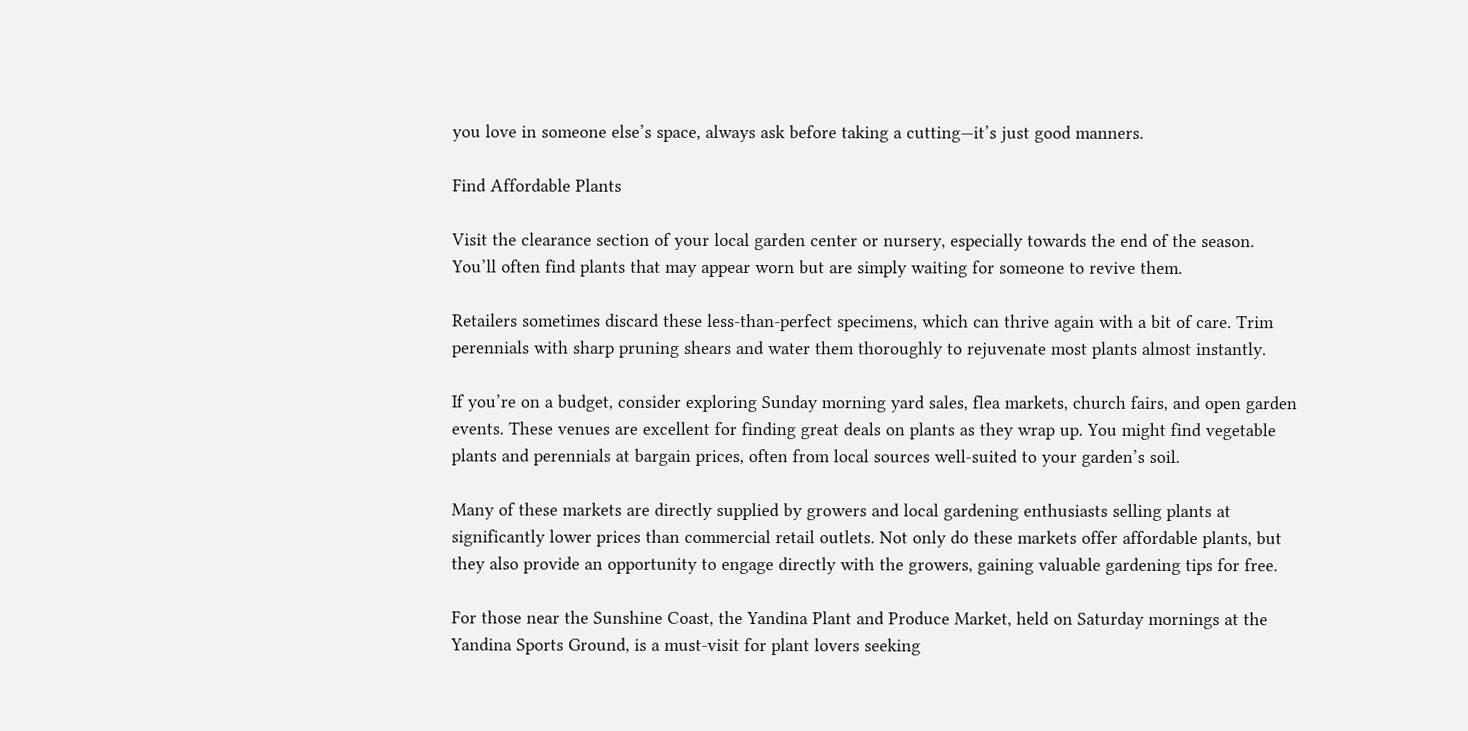you love in someone else’s space, always ask before taking a cutting—it’s just good manners.

Find Affordable Plants

Visit the clearance section of your local garden center or nursery, especially towards the end of the season. You’ll often find plants that may appear worn but are simply waiting for someone to revive them.

Retailers sometimes discard these less-than-perfect specimens, which can thrive again with a bit of care. Trim perennials with sharp pruning shears and water them thoroughly to rejuvenate most plants almost instantly.

If you’re on a budget, consider exploring Sunday morning yard sales, flea markets, church fairs, and open garden events. These venues are excellent for finding great deals on plants as they wrap up. You might find vegetable plants and perennials at bargain prices, often from local sources well-suited to your garden’s soil.

Many of these markets are directly supplied by growers and local gardening enthusiasts selling plants at significantly lower prices than commercial retail outlets. Not only do these markets offer affordable plants, but they also provide an opportunity to engage directly with the growers, gaining valuable gardening tips for free.

For those near the Sunshine Coast, the Yandina Plant and Produce Market, held on Saturday mornings at the Yandina Sports Ground, is a must-visit for plant lovers seeking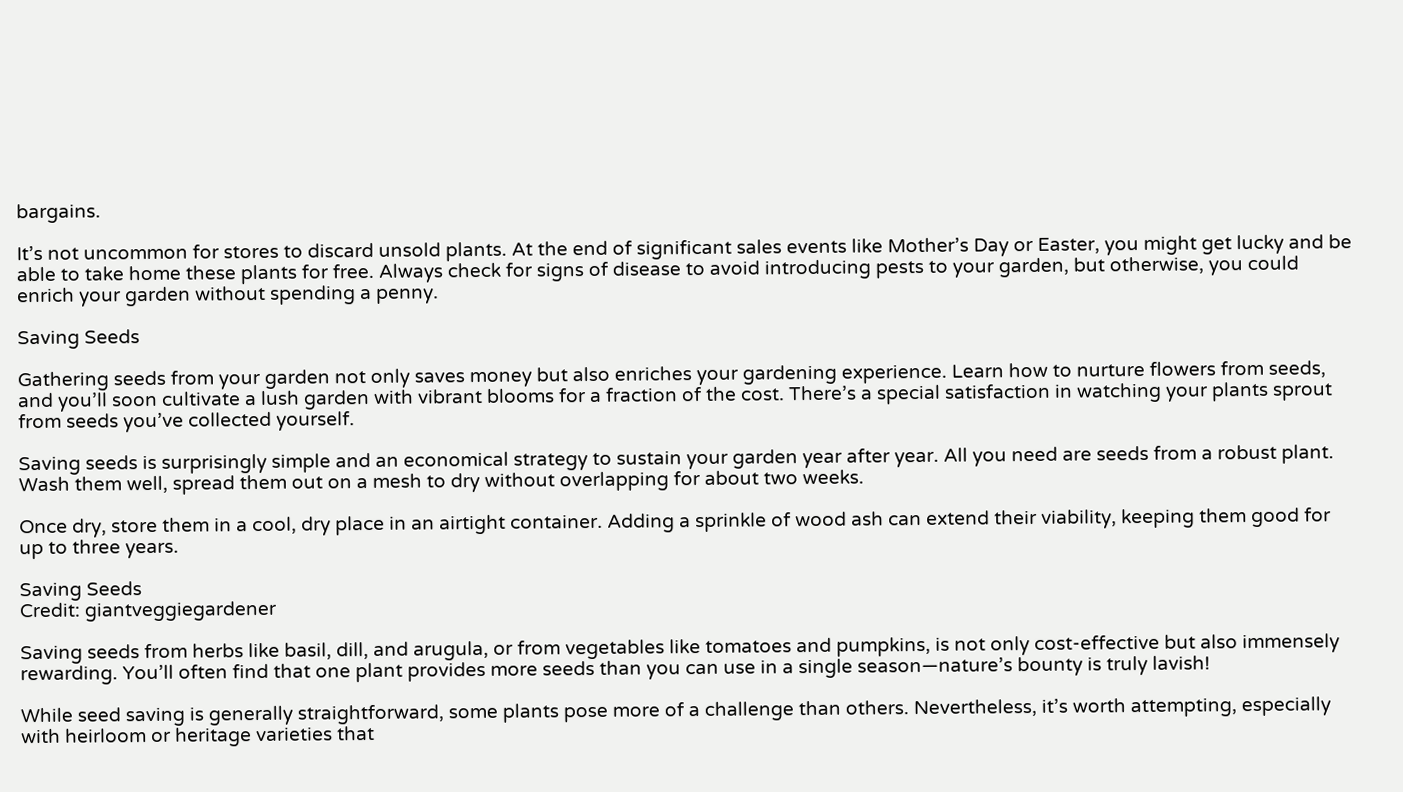bargains.

It’s not uncommon for stores to discard unsold plants. At the end of significant sales events like Mother’s Day or Easter, you might get lucky and be able to take home these plants for free. Always check for signs of disease to avoid introducing pests to your garden, but otherwise, you could enrich your garden without spending a penny.

Saving Seeds

Gathering seeds from your garden not only saves money but also enriches your gardening experience. Learn how to nurture flowers from seeds, and you’ll soon cultivate a lush garden with vibrant blooms for a fraction of the cost. There’s a special satisfaction in watching your plants sprout from seeds you’ve collected yourself.

Saving seeds is surprisingly simple and an economical strategy to sustain your garden year after year. All you need are seeds from a robust plant. Wash them well, spread them out on a mesh to dry without overlapping for about two weeks.

Once dry, store them in a cool, dry place in an airtight container. Adding a sprinkle of wood ash can extend their viability, keeping them good for up to three years.

Saving Seeds
Credit: giantveggiegardener

Saving seeds from herbs like basil, dill, and arugula, or from vegetables like tomatoes and pumpkins, is not only cost-effective but also immensely rewarding. You’ll often find that one plant provides more seeds than you can use in a single season—nature’s bounty is truly lavish!

While seed saving is generally straightforward, some plants pose more of a challenge than others. Nevertheless, it’s worth attempting, especially with heirloom or heritage varieties that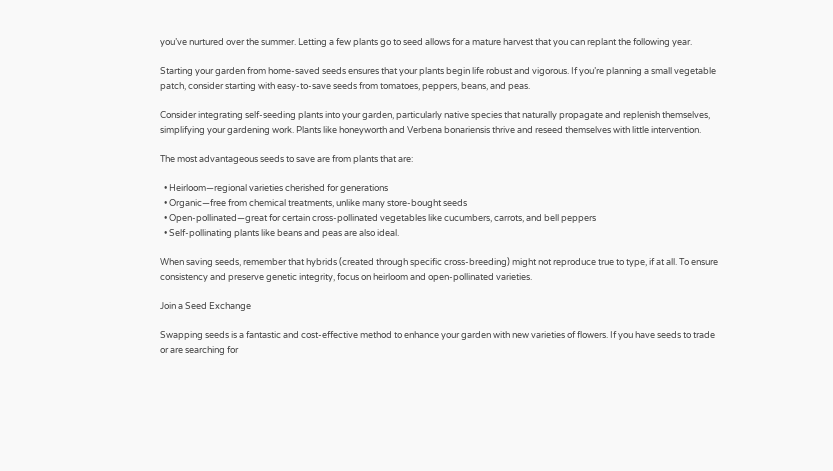you’ve nurtured over the summer. Letting a few plants go to seed allows for a mature harvest that you can replant the following year.

Starting your garden from home-saved seeds ensures that your plants begin life robust and vigorous. If you’re planning a small vegetable patch, consider starting with easy-to-save seeds from tomatoes, peppers, beans, and peas.

Consider integrating self-seeding plants into your garden, particularly native species that naturally propagate and replenish themselves, simplifying your gardening work. Plants like honeyworth and Verbena bonariensis thrive and reseed themselves with little intervention.

The most advantageous seeds to save are from plants that are:

  • Heirloom—regional varieties cherished for generations
  • Organic—free from chemical treatments, unlike many store-bought seeds
  • Open-pollinated—great for certain cross-pollinated vegetables like cucumbers, carrots, and bell peppers
  • Self-pollinating plants like beans and peas are also ideal.

When saving seeds, remember that hybrids (created through specific cross-breeding) might not reproduce true to type, if at all. To ensure consistency and preserve genetic integrity, focus on heirloom and open-pollinated varieties.

Join a Seed Exchange

Swapping seeds is a fantastic and cost-effective method to enhance your garden with new varieties of flowers. If you have seeds to trade or are searching for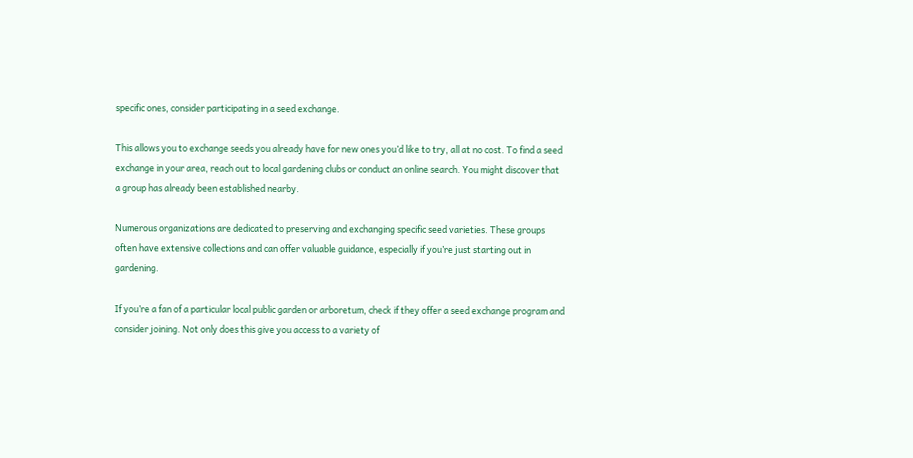specific ones, consider participating in a seed exchange.

This allows you to exchange seeds you already have for new ones you’d like to try, all at no cost. To find a seed exchange in your area, reach out to local gardening clubs or conduct an online search. You might discover that a group has already been established nearby.

Numerous organizations are dedicated to preserving and exchanging specific seed varieties. These groups often have extensive collections and can offer valuable guidance, especially if you’re just starting out in gardening.

If you’re a fan of a particular local public garden or arboretum, check if they offer a seed exchange program and consider joining. Not only does this give you access to a variety of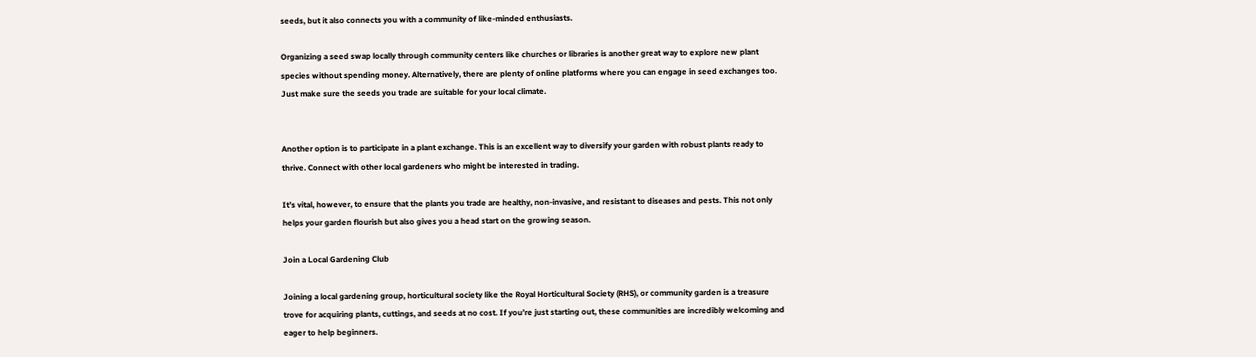seeds, but it also connects you with a community of like-minded enthusiasts.

Organizing a seed swap locally through community centers like churches or libraries is another great way to explore new plant species without spending money. Alternatively, there are plenty of online platforms where you can engage in seed exchanges too. Just make sure the seeds you trade are suitable for your local climate.


Another option is to participate in a plant exchange. This is an excellent way to diversify your garden with robust plants ready to thrive. Connect with other local gardeners who might be interested in trading.

It’s vital, however, to ensure that the plants you trade are healthy, non-invasive, and resistant to diseases and pests. This not only helps your garden flourish but also gives you a head start on the growing season.

Join a Local Gardening Club

Joining a local gardening group, horticultural society like the Royal Horticultural Society (RHS), or community garden is a treasure trove for acquiring plants, cuttings, and seeds at no cost. If you’re just starting out, these communities are incredibly welcoming and eager to help beginners.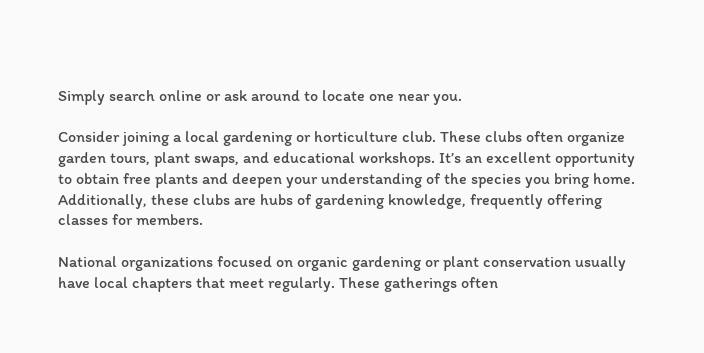Simply search online or ask around to locate one near you.

Consider joining a local gardening or horticulture club. These clubs often organize garden tours, plant swaps, and educational workshops. It’s an excellent opportunity to obtain free plants and deepen your understanding of the species you bring home. Additionally, these clubs are hubs of gardening knowledge, frequently offering classes for members.

National organizations focused on organic gardening or plant conservation usually have local chapters that meet regularly. These gatherings often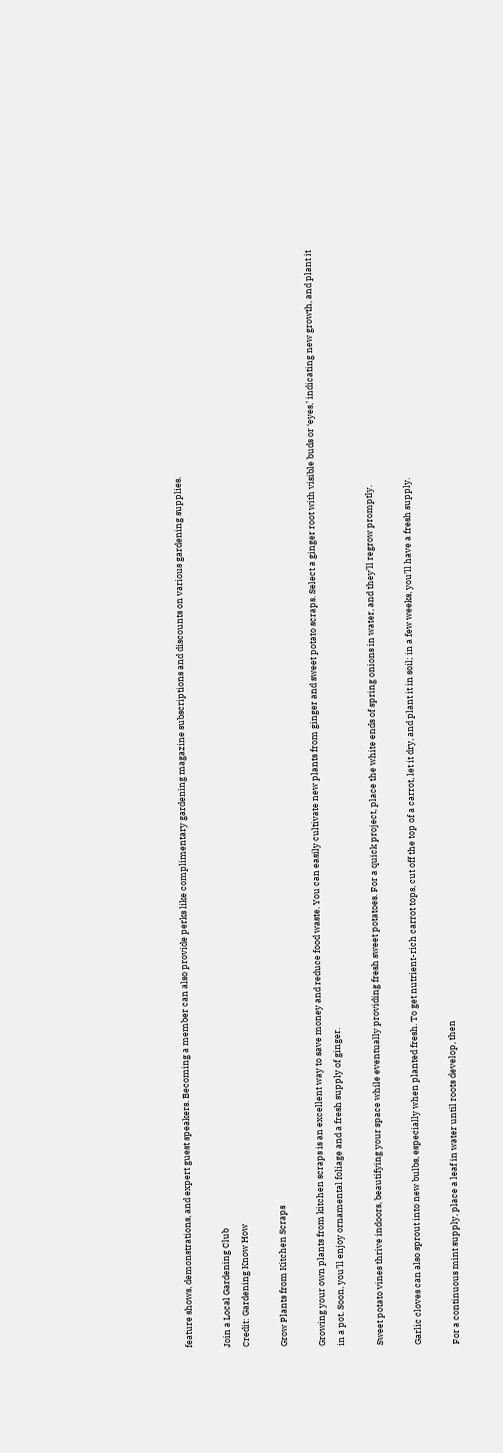feature shows, demonstrations, and expert guest speakers. Becoming a member can also provide perks like complimentary gardening magazine subscriptions and discounts on various gardening supplies.

Join a Local Gardening Club
Credit: Gardening Know How

Grow Plants from Kitchen Scraps

Growing your own plants from kitchen scraps is an excellent way to save money and reduce food waste. You can easily cultivate new plants from ginger and sweet potato scraps. Select a ginger root with visible buds or ‘eyes,’ indicating new growth, and plant it in a pot. Soon, you’ll enjoy ornamental foliage and a fresh supply of ginger.

Sweet potato vines thrive indoors, beautifying your space while eventually providing fresh sweet potatoes. For a quick project, place the white ends of spring onions in water, and they’ll regrow promptly.

Garlic cloves can also sprout into new bulbs, especially when planted fresh. To get nutrient-rich carrot tops, cut off the top of a carrot, let it dry, and plant it in soil; in a few weeks, you’ll have a fresh supply.

For a continuous mint supply, place a leaf in water until roots develop, then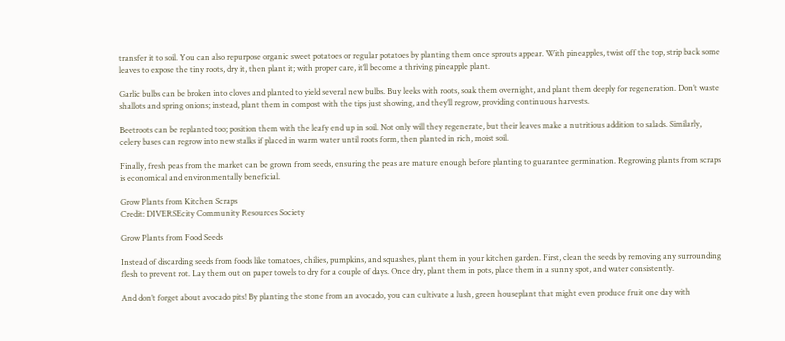transfer it to soil. You can also repurpose organic sweet potatoes or regular potatoes by planting them once sprouts appear. With pineapples, twist off the top, strip back some leaves to expose the tiny roots, dry it, then plant it; with proper care, it’ll become a thriving pineapple plant.

Garlic bulbs can be broken into cloves and planted to yield several new bulbs. Buy leeks with roots, soak them overnight, and plant them deeply for regeneration. Don’t waste shallots and spring onions; instead, plant them in compost with the tips just showing, and they’ll regrow, providing continuous harvests.

Beetroots can be replanted too; position them with the leafy end up in soil. Not only will they regenerate, but their leaves make a nutritious addition to salads. Similarly, celery bases can regrow into new stalks if placed in warm water until roots form, then planted in rich, moist soil.

Finally, fresh peas from the market can be grown from seeds, ensuring the peas are mature enough before planting to guarantee germination. Regrowing plants from scraps is economical and environmentally beneficial.

Grow Plants from Kitchen Scraps
Credit: DIVERSEcity Community Resources Society

Grow Plants from Food Seeds

Instead of discarding seeds from foods like tomatoes, chilies, pumpkins, and squashes, plant them in your kitchen garden. First, clean the seeds by removing any surrounding flesh to prevent rot. Lay them out on paper towels to dry for a couple of days. Once dry, plant them in pots, place them in a sunny spot, and water consistently.

And don’t forget about avocado pits! By planting the stone from an avocado, you can cultivate a lush, green houseplant that might even produce fruit one day with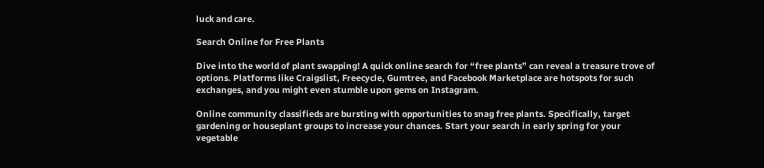luck and care.

Search Online for Free Plants

Dive into the world of plant swapping! A quick online search for “free plants” can reveal a treasure trove of options. Platforms like Craigslist, Freecycle, Gumtree, and Facebook Marketplace are hotspots for such exchanges, and you might even stumble upon gems on Instagram.

Online community classifieds are bursting with opportunities to snag free plants. Specifically, target gardening or houseplant groups to increase your chances. Start your search in early spring for your vegetable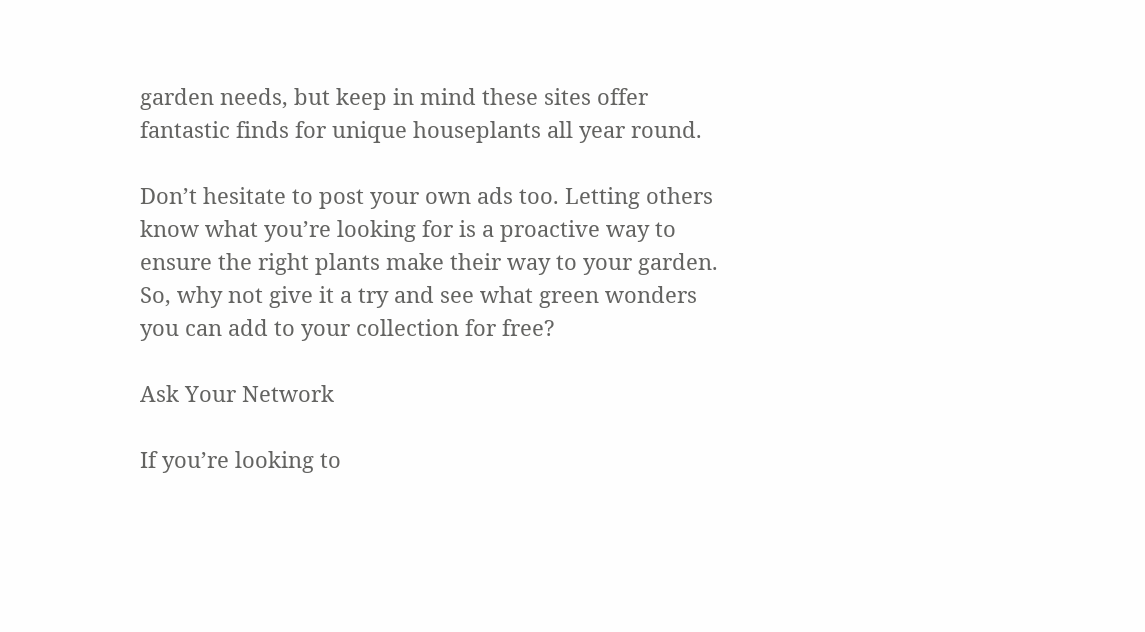garden needs, but keep in mind these sites offer fantastic finds for unique houseplants all year round.

Don’t hesitate to post your own ads too. Letting others know what you’re looking for is a proactive way to ensure the right plants make their way to your garden. So, why not give it a try and see what green wonders you can add to your collection for free?

Ask Your Network

If you’re looking to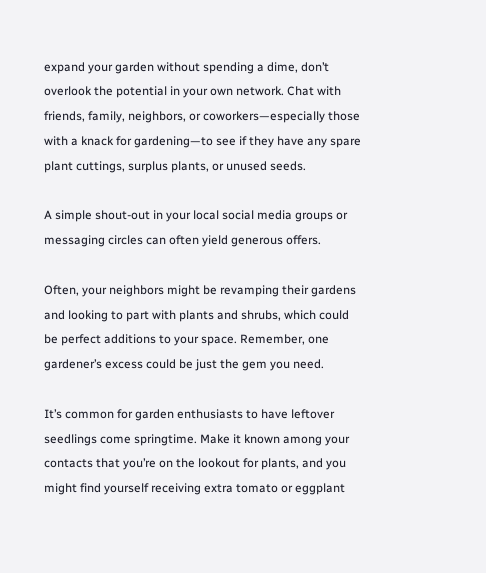expand your garden without spending a dime, don’t overlook the potential in your own network. Chat with friends, family, neighbors, or coworkers—especially those with a knack for gardening—to see if they have any spare plant cuttings, surplus plants, or unused seeds.

A simple shout-out in your local social media groups or messaging circles can often yield generous offers.

Often, your neighbors might be revamping their gardens and looking to part with plants and shrubs, which could be perfect additions to your space. Remember, one gardener’s excess could be just the gem you need.

It’s common for garden enthusiasts to have leftover seedlings come springtime. Make it known among your contacts that you’re on the lookout for plants, and you might find yourself receiving extra tomato or eggplant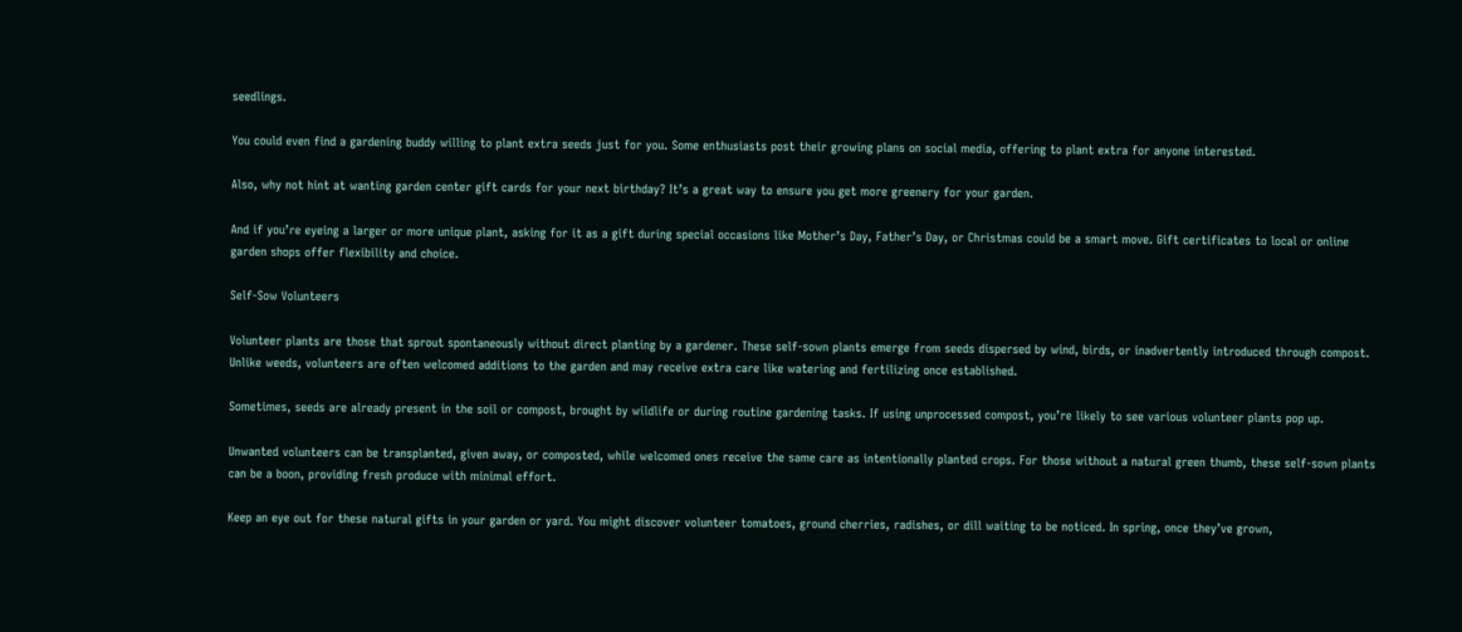seedlings.

You could even find a gardening buddy willing to plant extra seeds just for you. Some enthusiasts post their growing plans on social media, offering to plant extra for anyone interested.

Also, why not hint at wanting garden center gift cards for your next birthday? It’s a great way to ensure you get more greenery for your garden.

And if you’re eyeing a larger or more unique plant, asking for it as a gift during special occasions like Mother’s Day, Father’s Day, or Christmas could be a smart move. Gift certificates to local or online garden shops offer flexibility and choice.

Self-Sow Volunteers

Volunteer plants are those that sprout spontaneously without direct planting by a gardener. These self-sown plants emerge from seeds dispersed by wind, birds, or inadvertently introduced through compost. Unlike weeds, volunteers are often welcomed additions to the garden and may receive extra care like watering and fertilizing once established.

Sometimes, seeds are already present in the soil or compost, brought by wildlife or during routine gardening tasks. If using unprocessed compost, you’re likely to see various volunteer plants pop up.

Unwanted volunteers can be transplanted, given away, or composted, while welcomed ones receive the same care as intentionally planted crops. For those without a natural green thumb, these self-sown plants can be a boon, providing fresh produce with minimal effort.

Keep an eye out for these natural gifts in your garden or yard. You might discover volunteer tomatoes, ground cherries, radishes, or dill waiting to be noticed. In spring, once they’ve grown,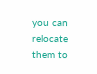you can relocate them to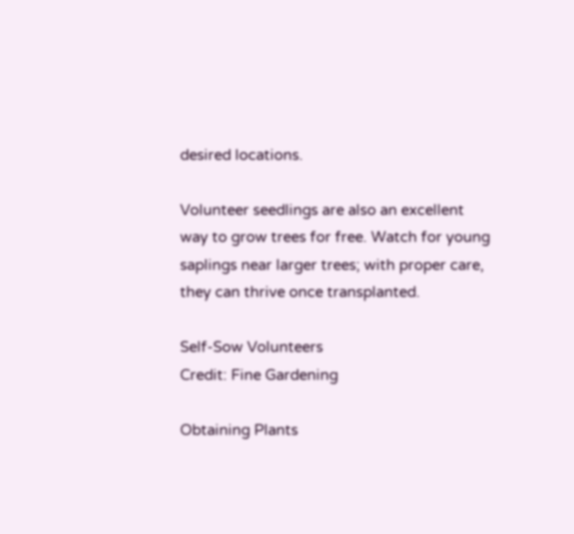desired locations.

Volunteer seedlings are also an excellent way to grow trees for free. Watch for young saplings near larger trees; with proper care, they can thrive once transplanted.

Self-Sow Volunteers
Credit: Fine Gardening

Obtaining Plants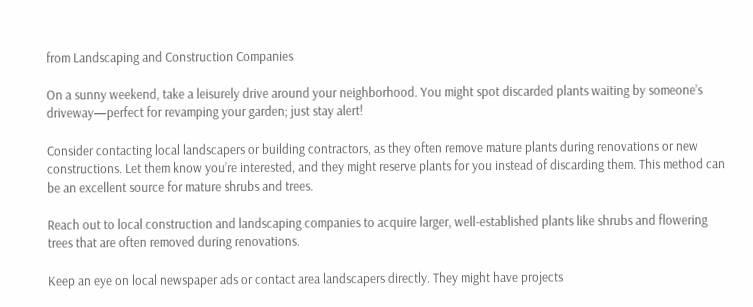from Landscaping and Construction Companies

On a sunny weekend, take a leisurely drive around your neighborhood. You might spot discarded plants waiting by someone’s driveway—perfect for revamping your garden; just stay alert!

Consider contacting local landscapers or building contractors, as they often remove mature plants during renovations or new constructions. Let them know you’re interested, and they might reserve plants for you instead of discarding them. This method can be an excellent source for mature shrubs and trees.

Reach out to local construction and landscaping companies to acquire larger, well-established plants like shrubs and flowering trees that are often removed during renovations.

Keep an eye on local newspaper ads or contact area landscapers directly. They might have projects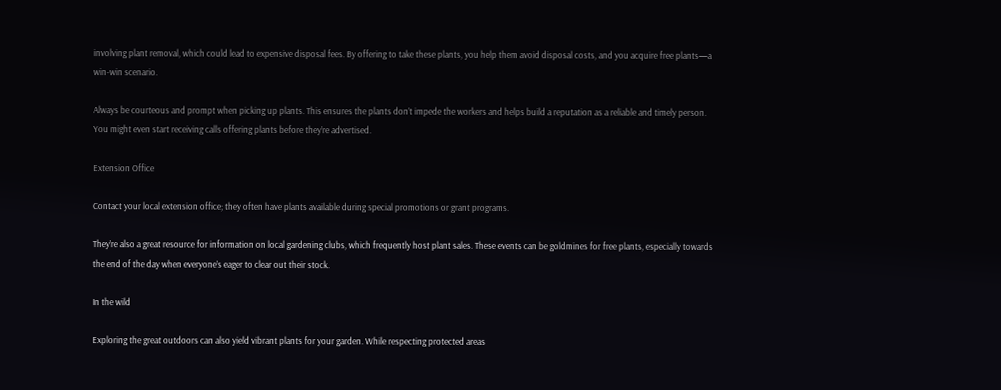involving plant removal, which could lead to expensive disposal fees. By offering to take these plants, you help them avoid disposal costs, and you acquire free plants—a win-win scenario.

Always be courteous and prompt when picking up plants. This ensures the plants don’t impede the workers and helps build a reputation as a reliable and timely person. You might even start receiving calls offering plants before they’re advertised.

Extension Office

Contact your local extension office; they often have plants available during special promotions or grant programs.

They’re also a great resource for information on local gardening clubs, which frequently host plant sales. These events can be goldmines for free plants, especially towards the end of the day when everyone’s eager to clear out their stock.

In the wild

Exploring the great outdoors can also yield vibrant plants for your garden. While respecting protected areas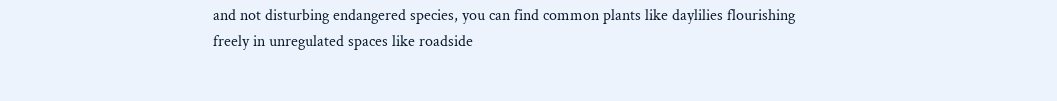and not disturbing endangered species, you can find common plants like daylilies flourishing freely in unregulated spaces like roadside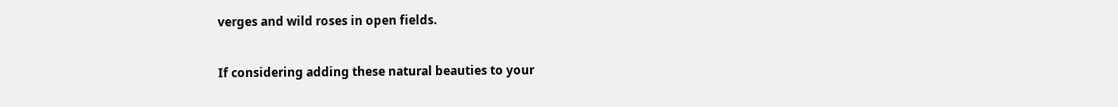verges and wild roses in open fields.

If considering adding these natural beauties to your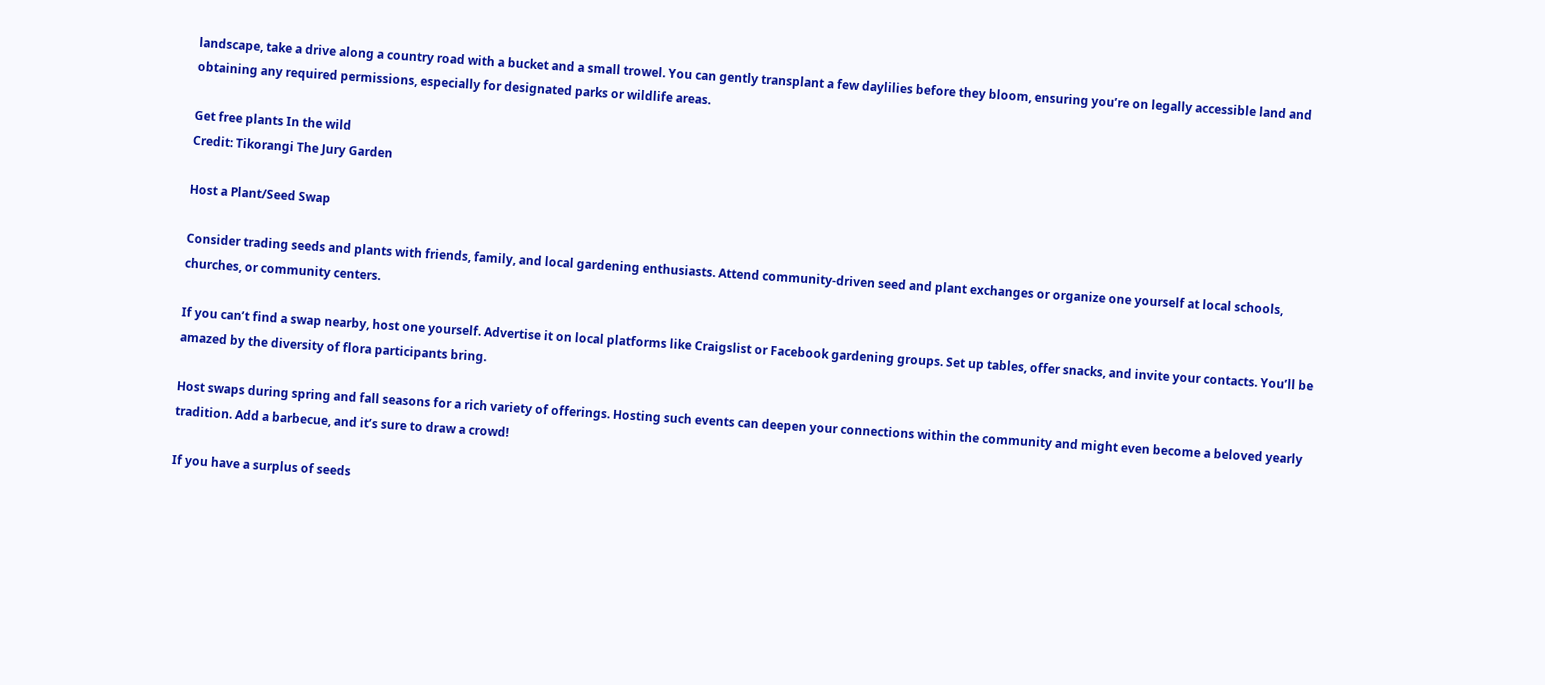landscape, take a drive along a country road with a bucket and a small trowel. You can gently transplant a few daylilies before they bloom, ensuring you’re on legally accessible land and obtaining any required permissions, especially for designated parks or wildlife areas.

Get free plants In the wild
Credit: Tikorangi The Jury Garden

Host a Plant/Seed Swap

Consider trading seeds and plants with friends, family, and local gardening enthusiasts. Attend community-driven seed and plant exchanges or organize one yourself at local schools, churches, or community centers.

If you can’t find a swap nearby, host one yourself. Advertise it on local platforms like Craigslist or Facebook gardening groups. Set up tables, offer snacks, and invite your contacts. You’ll be amazed by the diversity of flora participants bring.

Host swaps during spring and fall seasons for a rich variety of offerings. Hosting such events can deepen your connections within the community and might even become a beloved yearly tradition. Add a barbecue, and it’s sure to draw a crowd!

If you have a surplus of seeds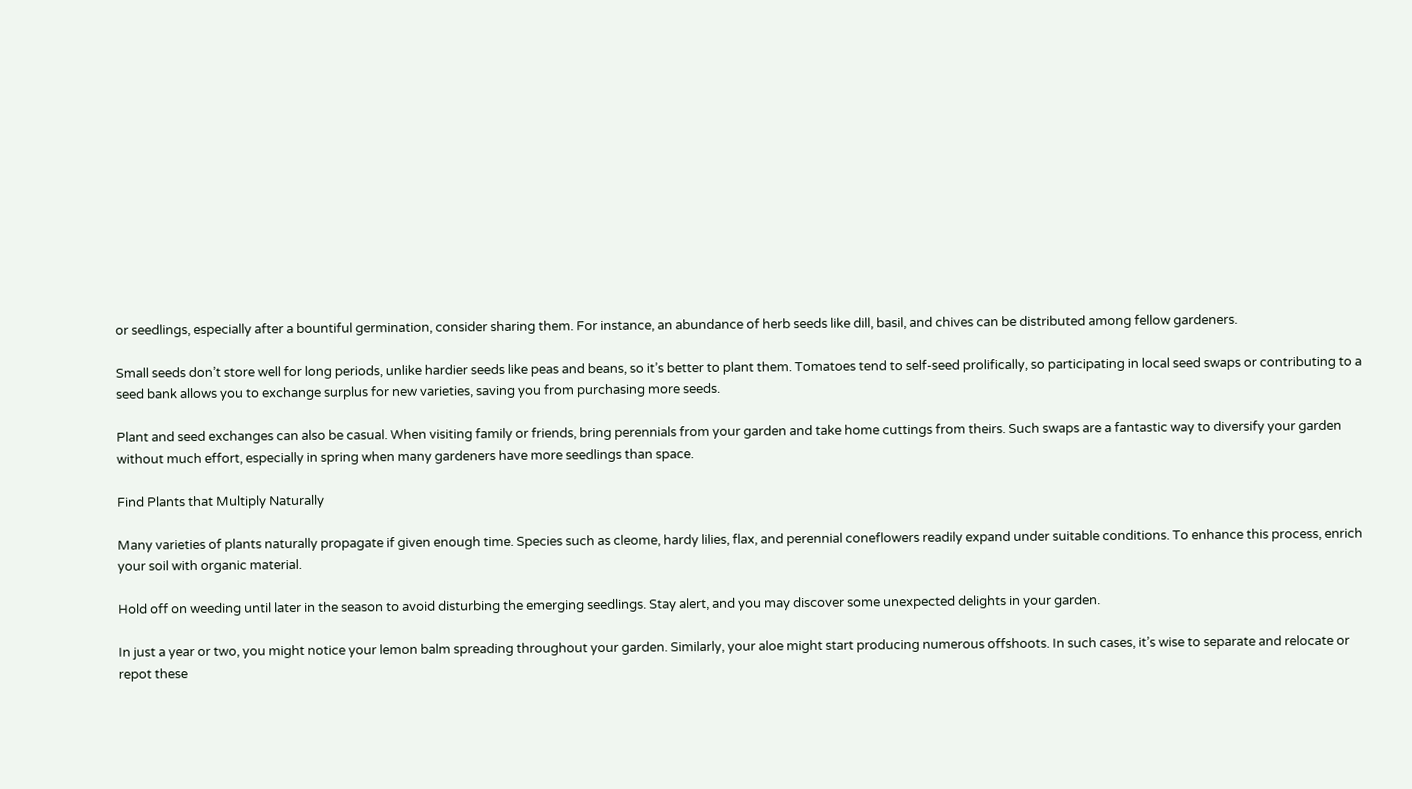or seedlings, especially after a bountiful germination, consider sharing them. For instance, an abundance of herb seeds like dill, basil, and chives can be distributed among fellow gardeners.

Small seeds don’t store well for long periods, unlike hardier seeds like peas and beans, so it’s better to plant them. Tomatoes tend to self-seed prolifically, so participating in local seed swaps or contributing to a seed bank allows you to exchange surplus for new varieties, saving you from purchasing more seeds.

Plant and seed exchanges can also be casual. When visiting family or friends, bring perennials from your garden and take home cuttings from theirs. Such swaps are a fantastic way to diversify your garden without much effort, especially in spring when many gardeners have more seedlings than space.

Find Plants that Multiply Naturally

Many varieties of plants naturally propagate if given enough time. Species such as cleome, hardy lilies, flax, and perennial coneflowers readily expand under suitable conditions. To enhance this process, enrich your soil with organic material.

Hold off on weeding until later in the season to avoid disturbing the emerging seedlings. Stay alert, and you may discover some unexpected delights in your garden.

In just a year or two, you might notice your lemon balm spreading throughout your garden. Similarly, your aloe might start producing numerous offshoots. In such cases, it’s wise to separate and relocate or repot these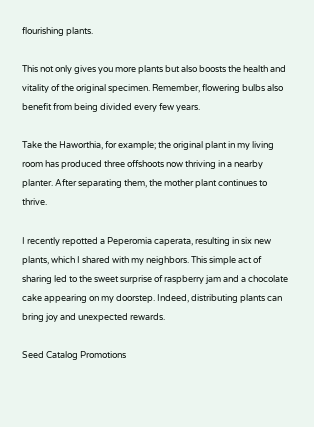flourishing plants.

This not only gives you more plants but also boosts the health and vitality of the original specimen. Remember, flowering bulbs also benefit from being divided every few years.

Take the Haworthia, for example; the original plant in my living room has produced three offshoots now thriving in a nearby planter. After separating them, the mother plant continues to thrive.

I recently repotted a Peperomia caperata, resulting in six new plants, which I shared with my neighbors. This simple act of sharing led to the sweet surprise of raspberry jam and a chocolate cake appearing on my doorstep. Indeed, distributing plants can bring joy and unexpected rewards.

Seed Catalog Promotions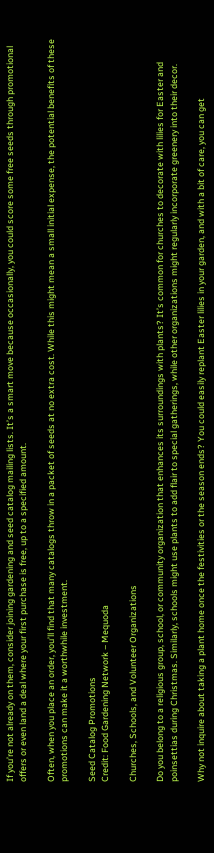If you’re not already on them, consider joining gardening and seed catalog mailing lists. It’s a smart move because occasionally, you could score some free seeds through promotional offers or even land a deal where your first purchase is free, up to a specified amount.

Often, when you place an order, you’ll find that many catalogs throw in a packet of seeds at no extra cost. While this might mean a small initial expense, the potential benefits of these promotions can make it a worthwhile investment.

Seed Catalog Promotions
Credit: Food Gardening Network – Mequoda

Churches, Schools, and Volunteer Organizations

Do you belong to a religious group, school, or community organization that enhances its surroundings with plants? It’s common for churches to decorate with lilies for Easter and poinsettias during Christmas. Similarly, schools might use plants to add flair to special gatherings, while other organizations might regularly incorporate greenery into their decor.

Why not inquire about taking a plant home once the festivities or the season ends? You could easily replant Easter lilies in your garden, and with a bit of care, you can get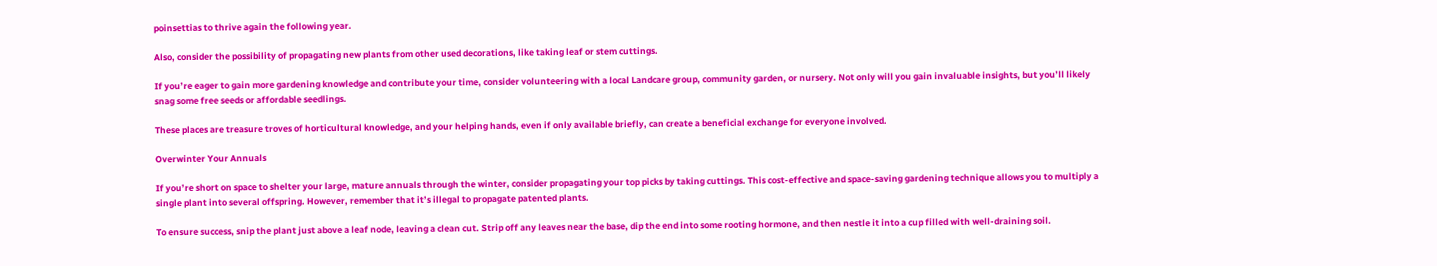poinsettias to thrive again the following year.

Also, consider the possibility of propagating new plants from other used decorations, like taking leaf or stem cuttings.

If you’re eager to gain more gardening knowledge and contribute your time, consider volunteering with a local Landcare group, community garden, or nursery. Not only will you gain invaluable insights, but you’ll likely snag some free seeds or affordable seedlings.

These places are treasure troves of horticultural knowledge, and your helping hands, even if only available briefly, can create a beneficial exchange for everyone involved.

Overwinter Your Annuals

If you’re short on space to shelter your large, mature annuals through the winter, consider propagating your top picks by taking cuttings. This cost-effective and space-saving gardening technique allows you to multiply a single plant into several offspring. However, remember that it’s illegal to propagate patented plants.

To ensure success, snip the plant just above a leaf node, leaving a clean cut. Strip off any leaves near the base, dip the end into some rooting hormone, and then nestle it into a cup filled with well-draining soil.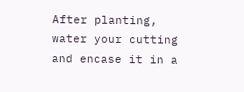After planting, water your cutting and encase it in a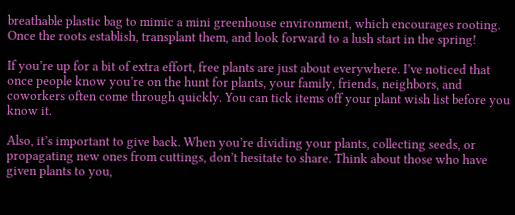breathable plastic bag to mimic a mini greenhouse environment, which encourages rooting. Once the roots establish, transplant them, and look forward to a lush start in the spring!

If you’re up for a bit of extra effort, free plants are just about everywhere. I’ve noticed that once people know you’re on the hunt for plants, your family, friends, neighbors, and coworkers often come through quickly. You can tick items off your plant wish list before you know it.

Also, it’s important to give back. When you’re dividing your plants, collecting seeds, or propagating new ones from cuttings, don’t hesitate to share. Think about those who have given plants to you,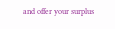and offer your surplus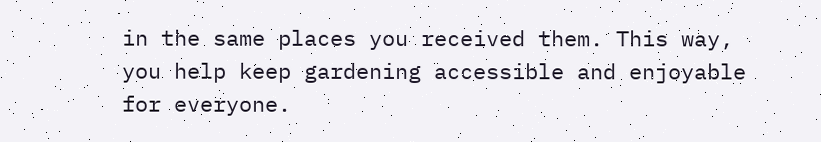in the same places you received them. This way, you help keep gardening accessible and enjoyable for everyone.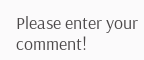Please enter your comment!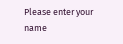Please enter your name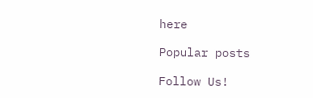here

Popular posts

Follow Us!